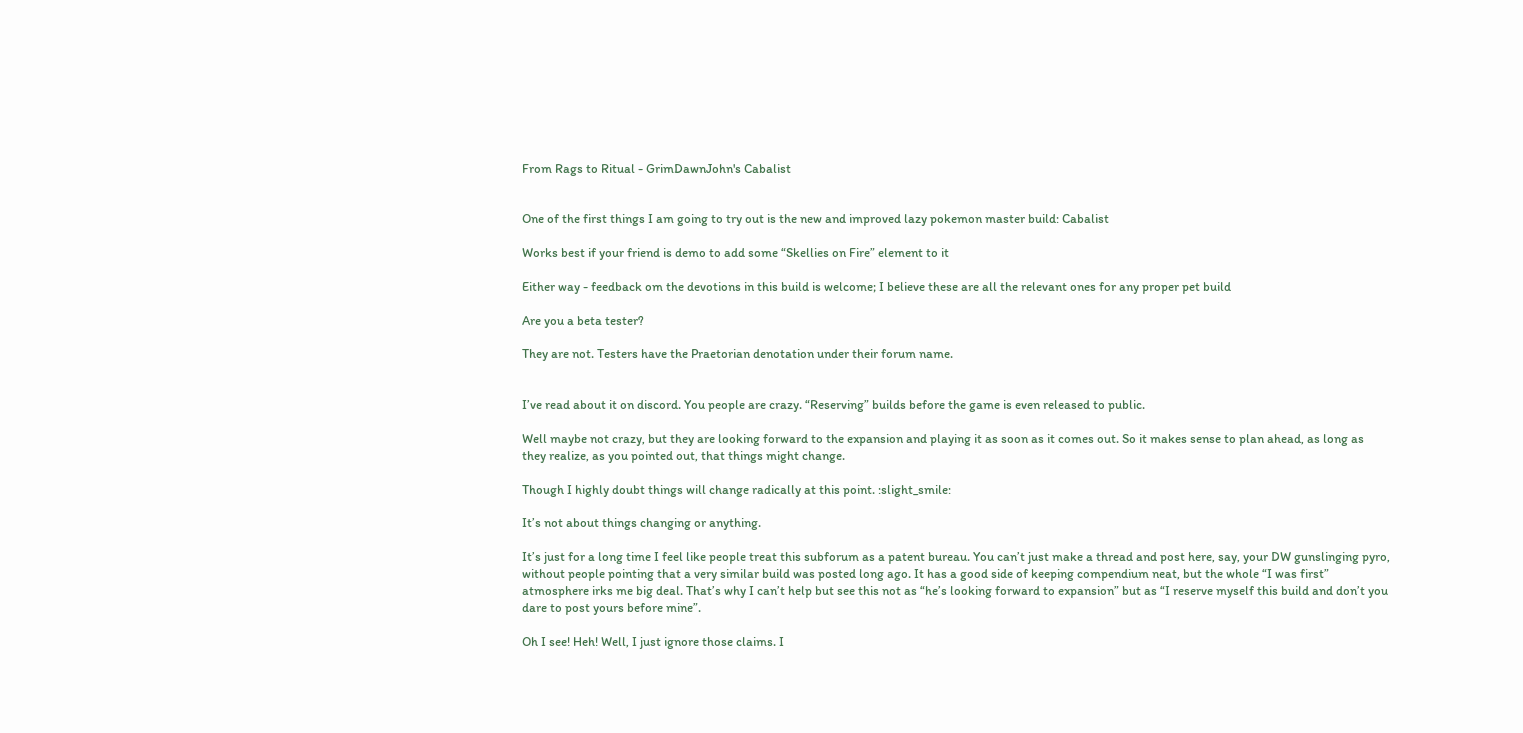From Rags to Ritual - GrimDawnJohn's Cabalist


One of the first things I am going to try out is the new and improved lazy pokemon master build: Cabalist

Works best if your friend is demo to add some “Skellies on Fire” element to it

Either way - feedback om the devotions in this build is welcome; I believe these are all the relevant ones for any proper pet build

Are you a beta tester?

They are not. Testers have the Praetorian denotation under their forum name.


I’ve read about it on discord. You people are crazy. “Reserving” builds before the game is even released to public.

Well maybe not crazy, but they are looking forward to the expansion and playing it as soon as it comes out. So it makes sense to plan ahead, as long as they realize, as you pointed out, that things might change.

Though I highly doubt things will change radically at this point. :slight_smile:

It’s not about things changing or anything.

It’s just for a long time I feel like people treat this subforum as a patent bureau. You can’t just make a thread and post here, say, your DW gunslinging pyro, without people pointing that a very similar build was posted long ago. It has a good side of keeping compendium neat, but the whole “I was first” atmosphere irks me big deal. That’s why I can’t help but see this not as “he’s looking forward to expansion” but as “I reserve myself this build and don’t you dare to post yours before mine”.

Oh I see! Heh! Well, I just ignore those claims. I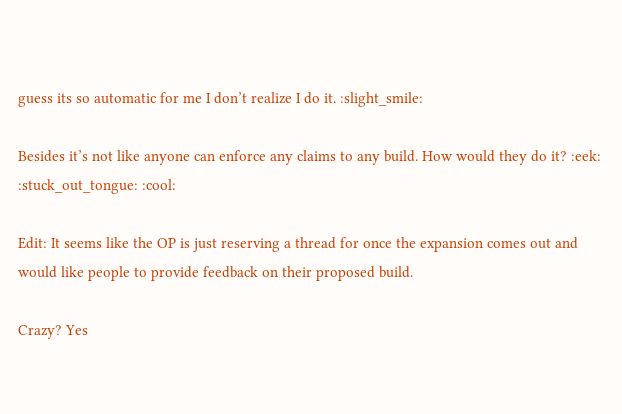guess its so automatic for me I don’t realize I do it. :slight_smile:

Besides it’s not like anyone can enforce any claims to any build. How would they do it? :eek: :stuck_out_tongue: :cool:

Edit: It seems like the OP is just reserving a thread for once the expansion comes out and would like people to provide feedback on their proposed build.

Crazy? Yes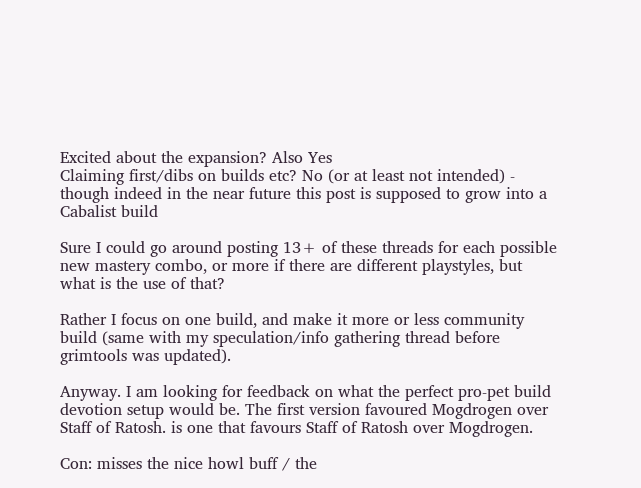Excited about the expansion? Also Yes
Claiming first/dibs on builds etc? No (or at least not intended) - though indeed in the near future this post is supposed to grow into a Cabalist build

Sure I could go around posting 13+ of these threads for each possible new mastery combo, or more if there are different playstyles, but what is the use of that?

Rather I focus on one build, and make it more or less community build (same with my speculation/info gathering thread before grimtools was updated).

Anyway. I am looking for feedback on what the perfect pro-pet build devotion setup would be. The first version favoured Mogdrogen over Staff of Ratosh. is one that favours Staff of Ratosh over Mogdrogen.

Con: misses the nice howl buff / the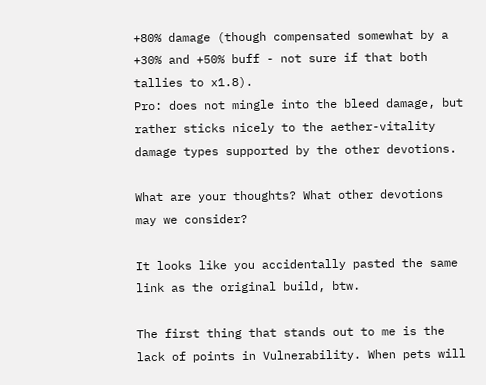+80% damage (though compensated somewhat by a +30% and +50% buff - not sure if that both tallies to x1.8).
Pro: does not mingle into the bleed damage, but rather sticks nicely to the aether-vitality damage types supported by the other devotions.

What are your thoughts? What other devotions may we consider?

It looks like you accidentally pasted the same link as the original build, btw.

The first thing that stands out to me is the lack of points in Vulnerability. When pets will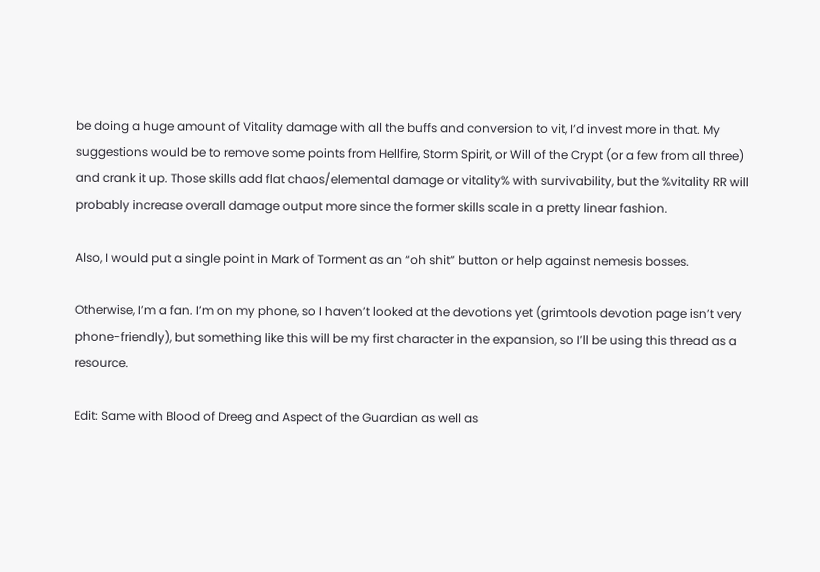be doing a huge amount of Vitality damage with all the buffs and conversion to vit, I’d invest more in that. My suggestions would be to remove some points from Hellfire, Storm Spirit, or Will of the Crypt (or a few from all three) and crank it up. Those skills add flat chaos/elemental damage or vitality% with survivability, but the %vitality RR will probably increase overall damage output more since the former skills scale in a pretty linear fashion.

Also, I would put a single point in Mark of Torment as an “oh shit” button or help against nemesis bosses.

Otherwise, I’m a fan. I’m on my phone, so I haven’t looked at the devotions yet (grimtools devotion page isn’t very phone-friendly), but something like this will be my first character in the expansion, so I’ll be using this thread as a resource.

Edit: Same with Blood of Dreeg and Aspect of the Guardian as well as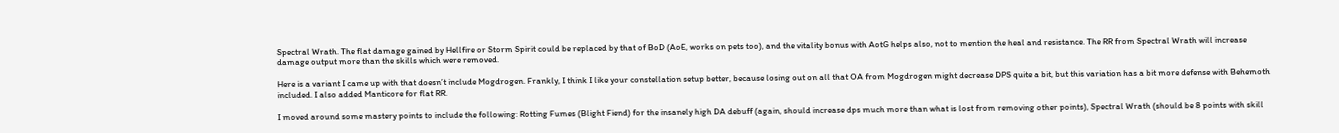Spectral Wrath. The flat damage gained by Hellfire or Storm Spirit could be replaced by that of BoD (AoE, works on pets too), and the vitality bonus with AotG helps also, not to mention the heal and resistance. The RR from Spectral Wrath will increase damage output more than the skills which were removed.

Here is a variant I came up with that doesn’t include Mogdrogen. Frankly, I think I like your constellation setup better, because losing out on all that OA from Mogdrogen might decrease DPS quite a bit, but this variation has a bit more defense with Behemoth included. I also added Manticore for flat RR.

I moved around some mastery points to include the following: Rotting Fumes (Blight Fiend) for the insanely high DA debuff (again, should increase dps much more than what is lost from removing other points), Spectral Wrath (should be 8 points with skill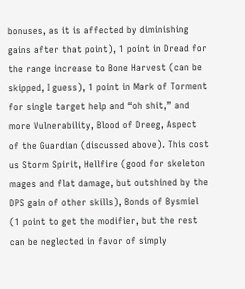bonuses, as it is affected by diminishing gains after that point), 1 point in Dread for the range increase to Bone Harvest (can be skipped, I guess), 1 point in Mark of Torment for single target help and “oh shit,” and more Vulnerability, Blood of Dreeg, Aspect of the Guardian (discussed above). This cost us Storm Spirit, Hellfire (good for skeleton mages and flat damage, but outshined by the DPS gain of other skills), Bonds of Bysmiel (1 point to get the modifier, but the rest can be neglected in favor of simply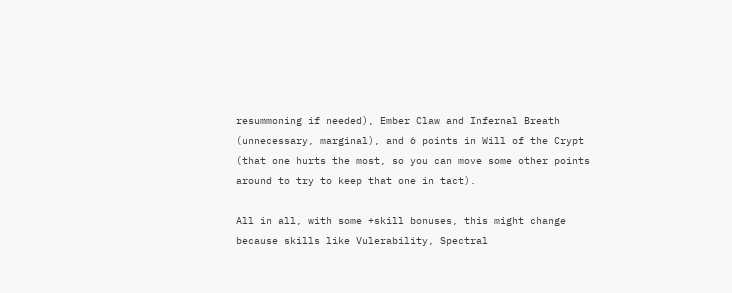resummoning if needed), Ember Claw and Infernal Breath (unnecessary, marginal), and 6 points in Will of the Crypt (that one hurts the most, so you can move some other points around to try to keep that one in tact).

All in all, with some +skill bonuses, this might change because skills like Vulerability, Spectral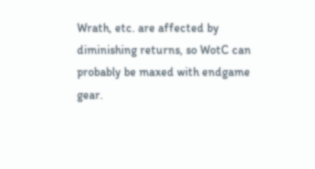Wrath, etc. are affected by diminishing returns, so WotC can probably be maxed with endgame gear.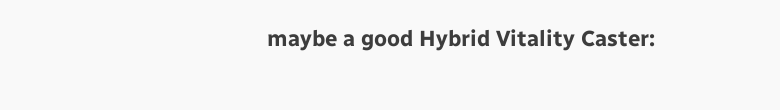maybe a good Hybrid Vitality Caster: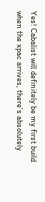Yes! Cabalist will definitely be my first build when the xpac arrives, there’s absolutely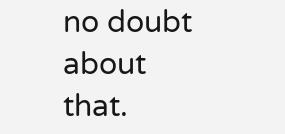no doubt about that.